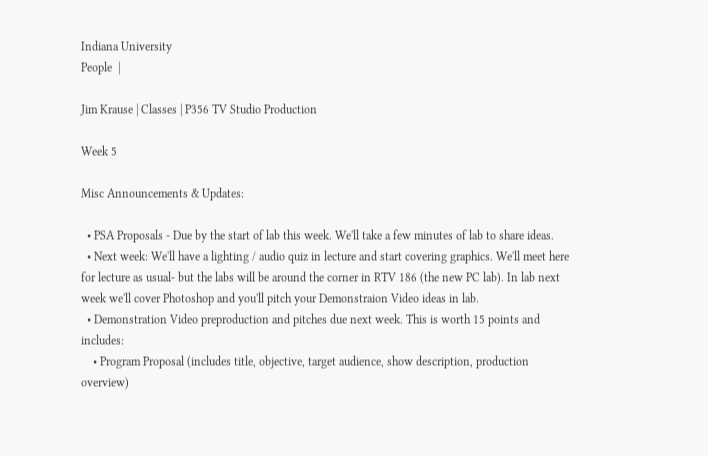Indiana University
People  |

Jim Krause | Classes | P356 TV Studio Production

Week 5

Misc Announcements & Updates:

  • PSA Proposals - Due by the start of lab this week. We'll take a few minutes of lab to share ideas.
  • Next week: We'll have a lighting / audio quiz in lecture and start covering graphics. We'll meet here for lecture as usual- but the labs will be around the corner in RTV 186 (the new PC lab). In lab next week we'll cover Photoshop and you'll pitch your Demonstraion Video ideas in lab.
  • Demonstration Video preproduction and pitches due next week. This is worth 15 points and includes:
    • Program Proposal (includes title, objective, target audience, show description, production overview)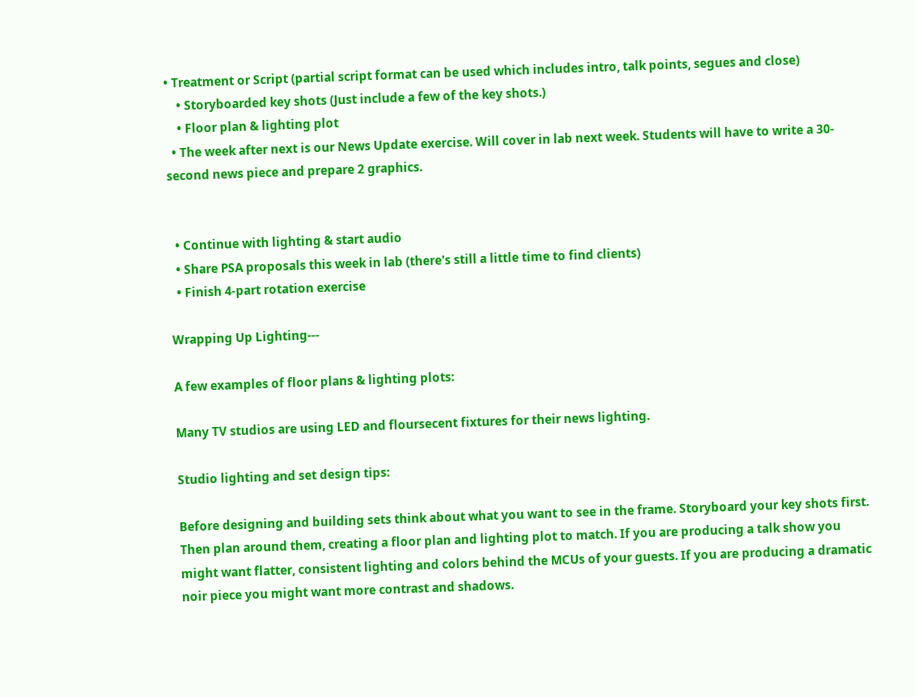• Treatment or Script (partial script format can be used which includes intro, talk points, segues and close)
    • Storyboarded key shots (Just include a few of the key shots.)
    • Floor plan & lighting plot
  • The week after next is our News Update exercise. Will cover in lab next week. Students will have to write a 30-second news piece and prepare 2 graphics.


  • Continue with lighting & start audio
  • Share PSA proposals this week in lab (there's still a little time to find clients)
  • Finish 4-part rotation exercise

Wrapping Up Lighting---

A few examples of floor plans & lighting plots:

Many TV studios are using LED and floursecent fixtures for their news lighting.

Studio lighting and set design tips:

Before designing and building sets think about what you want to see in the frame. Storyboard your key shots first. Then plan around them, creating a floor plan and lighting plot to match. If you are producing a talk show you might want flatter, consistent lighting and colors behind the MCUs of your guests. If you are producing a dramatic noir piece you might want more contrast and shadows.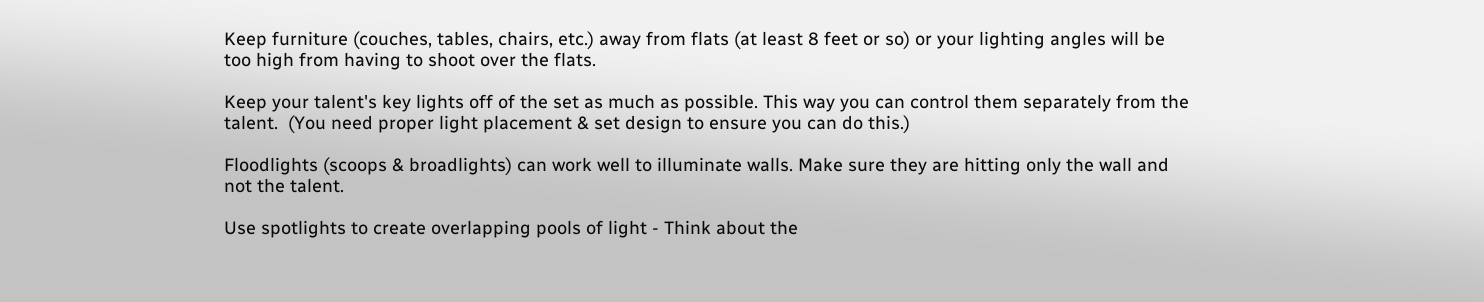Keep furniture (couches, tables, chairs, etc.) away from flats (at least 8 feet or so) or your lighting angles will be too high from having to shoot over the flats.

Keep your talent's key lights off of the set as much as possible. This way you can control them separately from the talent.  (You need proper light placement & set design to ensure you can do this.)

Floodlights (scoops & broadlights) can work well to illuminate walls. Make sure they are hitting only the wall and not the talent.

Use spotlights to create overlapping pools of light - Think about the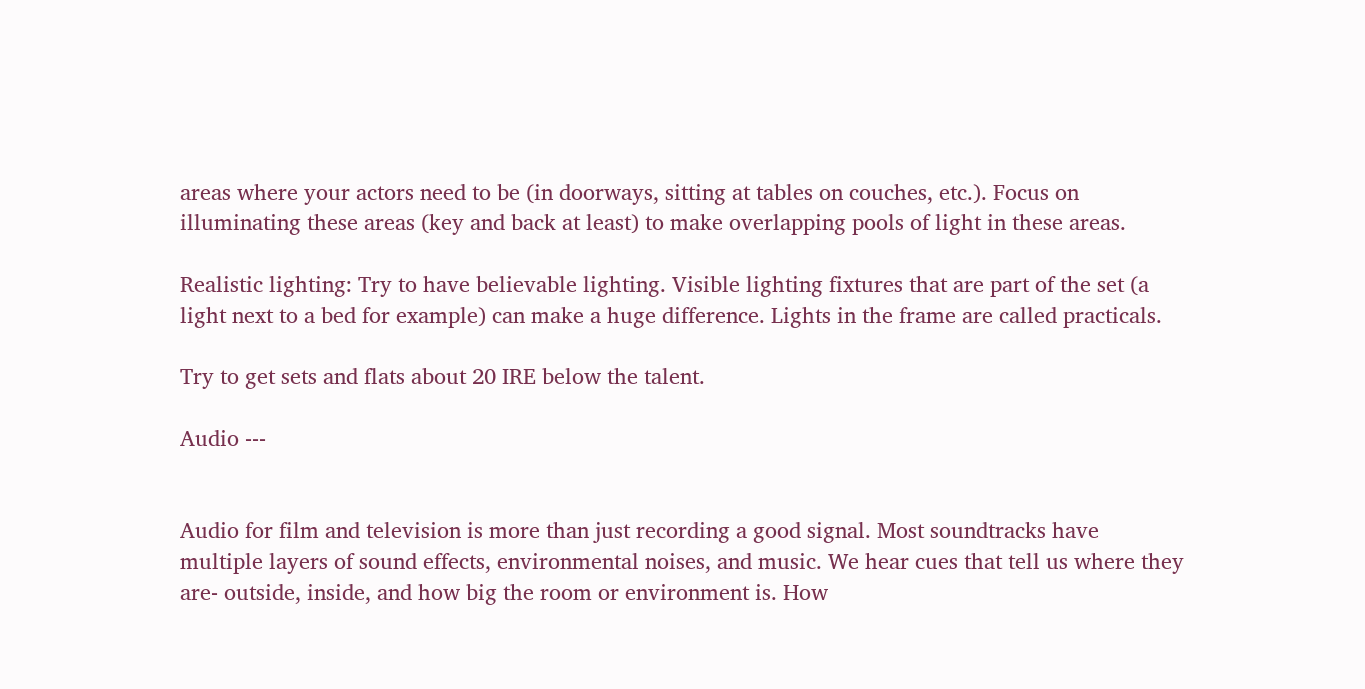areas where your actors need to be (in doorways, sitting at tables on couches, etc.). Focus on illuminating these areas (key and back at least) to make overlapping pools of light in these areas.

Realistic lighting: Try to have believable lighting. Visible lighting fixtures that are part of the set (a light next to a bed for example) can make a huge difference. Lights in the frame are called practicals.

Try to get sets and flats about 20 IRE below the talent.

Audio ---


Audio for film and television is more than just recording a good signal. Most soundtracks have multiple layers of sound effects, environmental noises, and music. We hear cues that tell us where they are- outside, inside, and how big the room or environment is. How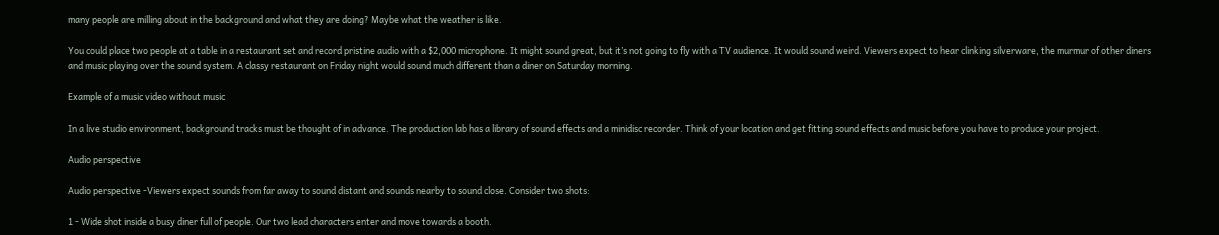many people are milling about in the background and what they are doing? Maybe what the weather is like.

You could place two people at a table in a restaurant set and record pristine audio with a $2,000 microphone. It might sound great, but it’s not going to fly with a TV audience. It would sound weird. Viewers expect to hear clinking silverware, the murmur of other diners and music playing over the sound system. A classy restaurant on Friday night would sound much different than a diner on Saturday morning.

Example of a music video without music

In a live studio environment, background tracks must be thought of in advance. The production lab has a library of sound effects and a minidisc recorder. Think of your location and get fitting sound effects and music before you have to produce your project.

Audio perspective

Audio perspective -Viewers expect sounds from far away to sound distant and sounds nearby to sound close. Consider two shots:

1 - Wide shot inside a busy diner full of people. Our two lead characters enter and move towards a booth.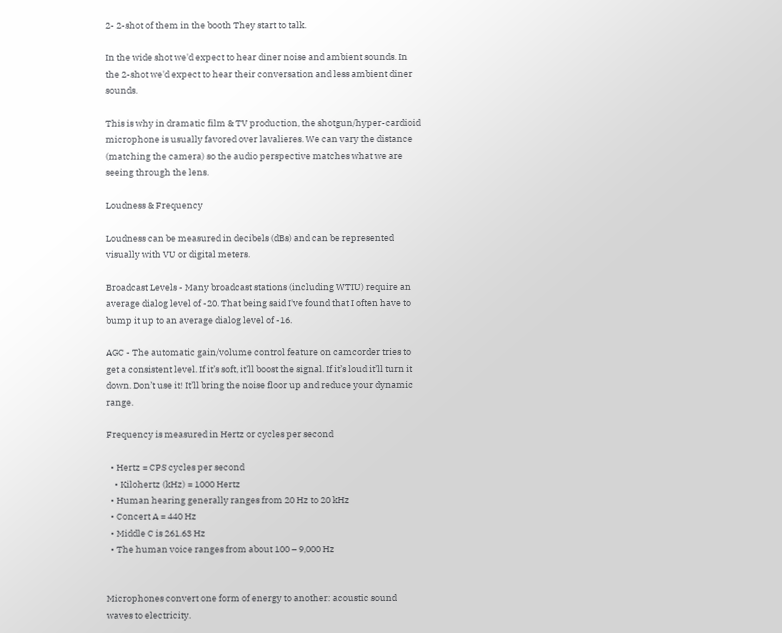2- 2-shot of them in the booth They start to talk.

In the wide shot we'd expect to hear diner noise and ambient sounds. In the 2-shot we'd expect to hear their conversation and less ambient diner sounds.

This is why in dramatic film & TV production, the shotgun/hyper-cardioid microphone is usually favored over lavalieres. We can vary the distance (matching the camera) so the audio perspective matches what we are seeing through the lens.

Loudness & Frequency

Loudness can be measured in decibels (dBs) and can be represented visually with VU or digital meters.

Broadcast Levels - Many broadcast stations (including WTIU) require an average dialog level of -20. That being said I've found that I often have to bump it up to an average dialog level of -16.

AGC - The automatic gain/volume control feature on camcorder tries to get a consistent level. If it’s soft, it’ll boost the signal. If it’s loud it’ll turn it down. Don’t use it! It’ll bring the noise floor up and reduce your dynamic range.

Frequency is measured in Hertz or cycles per second

  • Hertz = CPS cycles per second
    • Kilohertz (kHz) = 1000 Hertz
  • Human hearing generally ranges from 20 Hz to 20 kHz
  • Concert A = 440 Hz
  • Middle C is 261.63 Hz
  • The human voice ranges from about 100 – 9,000 Hz


Microphones convert one form of energy to another: acoustic sound waves to electricity.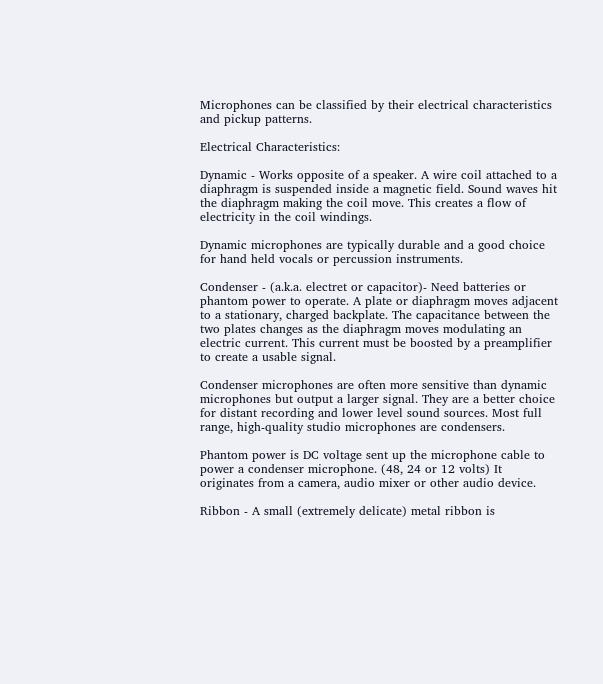Microphones can be classified by their electrical characteristics and pickup patterns.

Electrical Characteristics:

Dynamic - Works opposite of a speaker. A wire coil attached to a diaphragm is suspended inside a magnetic field. Sound waves hit the diaphragm making the coil move. This creates a flow of electricity in the coil windings.

Dynamic microphones are typically durable and a good choice for hand held vocals or percussion instruments.

Condenser - (a.k.a. electret or capacitor)- Need batteries or phantom power to operate. A plate or diaphragm moves adjacent to a stationary, charged backplate. The capacitance between the two plates changes as the diaphragm moves modulating an electric current. This current must be boosted by a preamplifier to create a usable signal.

Condenser microphones are often more sensitive than dynamic microphones but output a larger signal. They are a better choice for distant recording and lower level sound sources. Most full range, high-quality studio microphones are condensers.

Phantom power is DC voltage sent up the microphone cable to power a condenser microphone. (48, 24 or 12 volts) It originates from a camera, audio mixer or other audio device.

Ribbon - A small (extremely delicate) metal ribbon is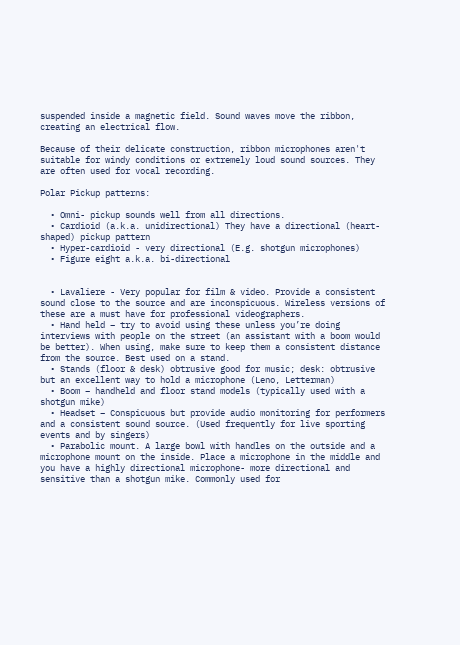suspended inside a magnetic field. Sound waves move the ribbon, creating an electrical flow.

Because of their delicate construction, ribbon microphones aren't suitable for windy conditions or extremely loud sound sources. They are often used for vocal recording.

Polar Pickup patterns:

  • Omni- pickup sounds well from all directions.
  • Cardioid (a.k.a. unidirectional) They have a directional (heart-shaped) pickup pattern
  • Hyper-cardioid - very directional (E.g. shotgun microphones)
  • Figure eight a.k.a. bi-directional


  • Lavaliere - Very popular for film & video. Provide a consistent sound close to the source and are inconspicuous. Wireless versions of these are a must have for professional videographers.
  • Hand held – try to avoid using these unless you’re doing interviews with people on the street (an assistant with a boom would be better). When using, make sure to keep them a consistent distance from the source. Best used on a stand.
  • Stands (floor & desk) obtrusive good for music; desk: obtrusive but an excellent way to hold a microphone (Leno, Letterman)
  • Boom – handheld and floor stand models (typically used with a shotgun mike)
  • Headset – Conspicuous but provide audio monitoring for performers and a consistent sound source. (Used frequently for live sporting events and by singers)
  • Parabolic mount. A large bowl with handles on the outside and a microphone mount on the inside. Place a microphone in the middle and you have a highly directional microphone- more directional and sensitive than a shotgun mike. Commonly used for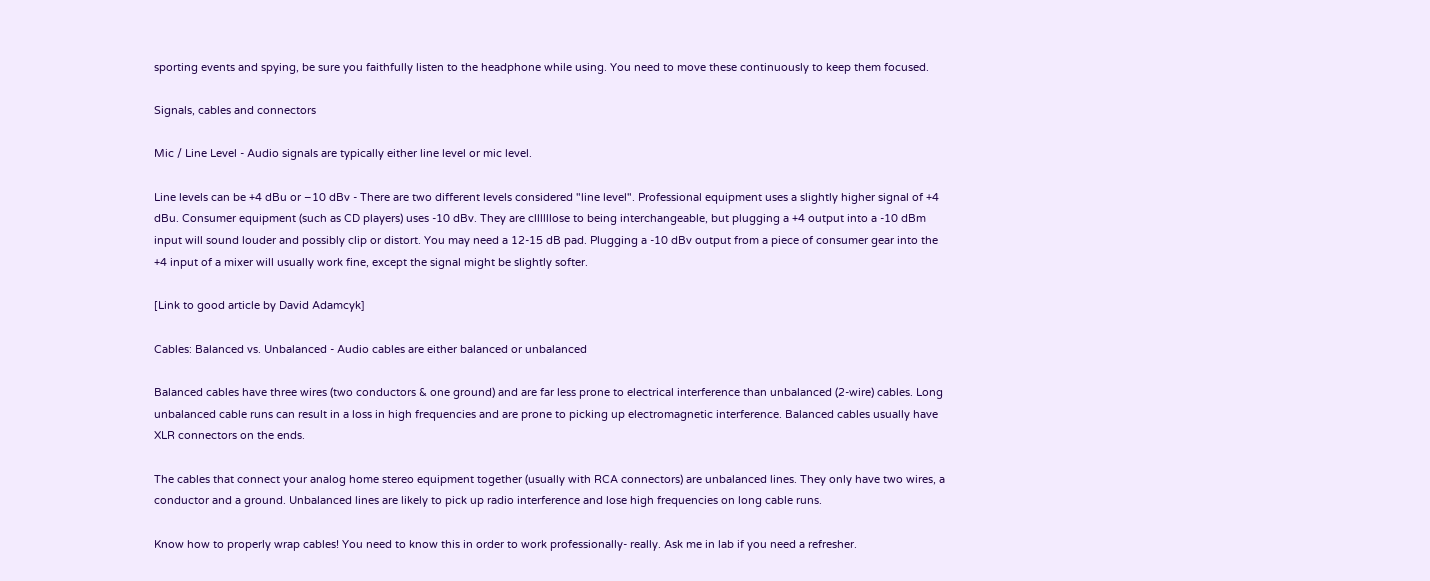sporting events and spying, be sure you faithfully listen to the headphone while using. You need to move these continuously to keep them focused.

Signals, cables and connectors

Mic / Line Level - Audio signals are typically either line level or mic level.

Line levels can be +4 dBu or –10 dBv - There are two different levels considered "line level". Professional equipment uses a slightly higher signal of +4 dBu. Consumer equipment (such as CD players) uses -10 dBv. They are cllllllose to being interchangeable, but plugging a +4 output into a -10 dBm input will sound louder and possibly clip or distort. You may need a 12-15 dB pad. Plugging a -10 dBv output from a piece of consumer gear into the +4 input of a mixer will usually work fine, except the signal might be slightly softer.

[Link to good article by David Adamcyk]

Cables: Balanced vs. Unbalanced - Audio cables are either balanced or unbalanced

Balanced cables have three wires (two conductors & one ground) and are far less prone to electrical interference than unbalanced (2-wire) cables. Long unbalanced cable runs can result in a loss in high frequencies and are prone to picking up electromagnetic interference. Balanced cables usually have XLR connectors on the ends.

The cables that connect your analog home stereo equipment together (usually with RCA connectors) are unbalanced lines. They only have two wires, a conductor and a ground. Unbalanced lines are likely to pick up radio interference and lose high frequencies on long cable runs.

Know how to properly wrap cables! You need to know this in order to work professionally- really. Ask me in lab if you need a refresher.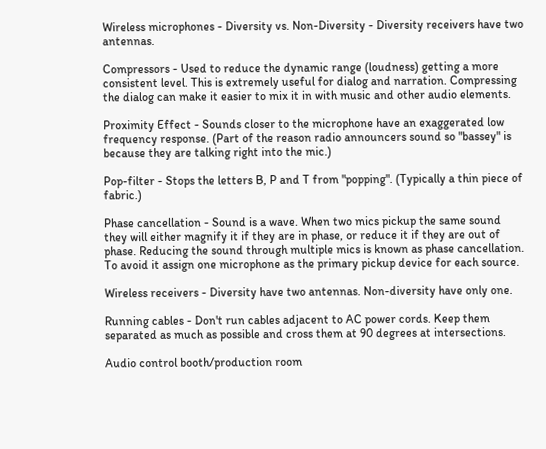Wireless microphones - Diversity vs. Non-Diversity - Diversity receivers have two antennas.

Compressors - Used to reduce the dynamic range (loudness) getting a more consistent level. This is extremely useful for dialog and narration. Compressing the dialog can make it easier to mix it in with music and other audio elements.

Proximity Effect - Sounds closer to the microphone have an exaggerated low frequency response. (Part of the reason radio announcers sound so "bassey" is because they are talking right into the mic.)

Pop-filter - Stops the letters B, P and T from "popping". (Typically a thin piece of fabric.)

Phase cancellation - Sound is a wave. When two mics pickup the same sound they will either magnify it if they are in phase, or reduce it if they are out of phase. Reducing the sound through multiple mics is known as phase cancellation. To avoid it assign one microphone as the primary pickup device for each source.

Wireless receivers - Diversity have two antennas. Non-diversity have only one.

Running cables - Don't run cables adjacent to AC power cords. Keep them separated as much as possible and cross them at 90 degrees at intersections.

Audio control booth/production room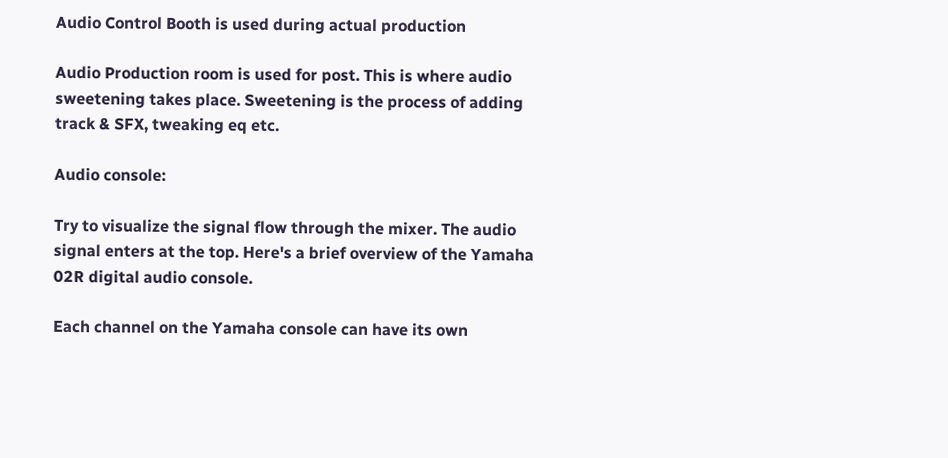Audio Control Booth is used during actual production

Audio Production room is used for post. This is where audio sweetening takes place. Sweetening is the process of adding track & SFX, tweaking eq etc.

Audio console:

Try to visualize the signal flow through the mixer. The audio signal enters at the top. Here's a brief overview of the Yamaha 02R digital audio console.

Each channel on the Yamaha console can have its own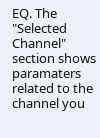EQ. The "Selected Channel" section shows paramaters related to the channel you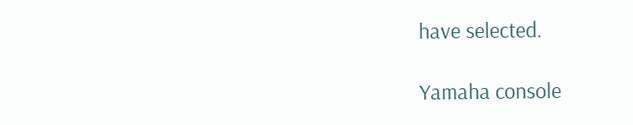have selected.

Yamaha console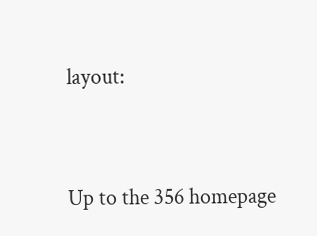layout:




Up to the 356 homepage